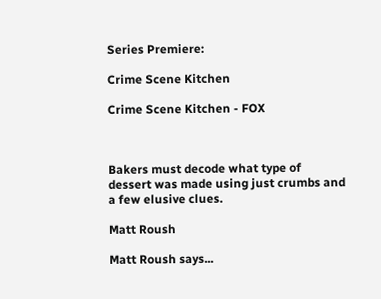Series Premiere:

Crime Scene Kitchen

Crime Scene Kitchen - FOX



Bakers must decode what type of dessert was made using just crumbs and a few elusive clues.

Matt Roush

Matt Roush says...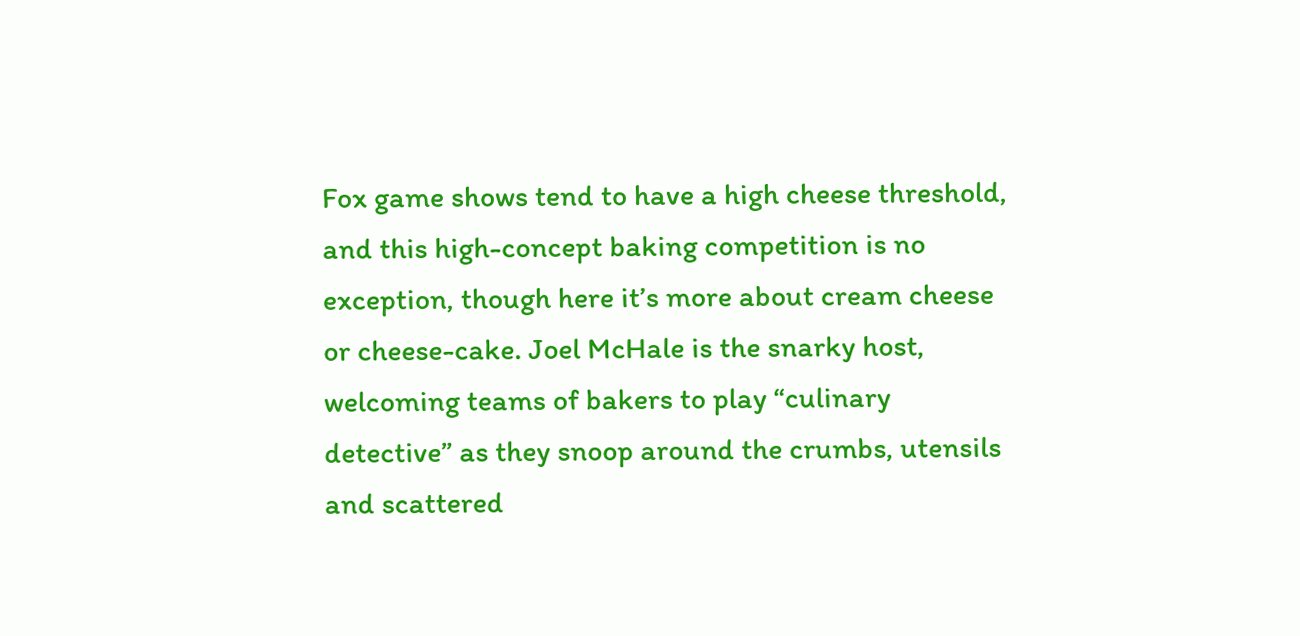Fox game shows tend to have a high cheese threshold, and this high-concept baking competition is no exception, though here it’s more about cream cheese or cheese-cake. Joel McHale is the snarky host, welcoming teams of bakers to play “culinary detective” as they snoop around the crumbs, utensils and scattered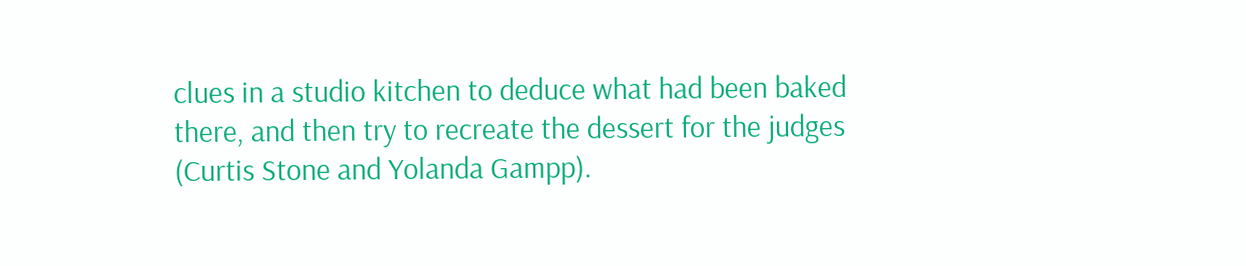clues in a studio kitchen to deduce what had been baked there, and then try to recreate the dessert for the judges (Curtis Stone and Yolanda Gampp).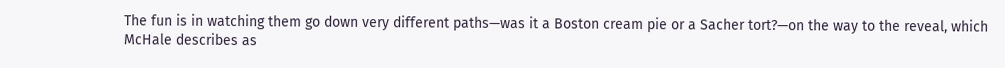The fun is in watching them go down very different paths—was it a Boston cream pie or a Sacher tort?—on the way to the reveal, which McHale describes as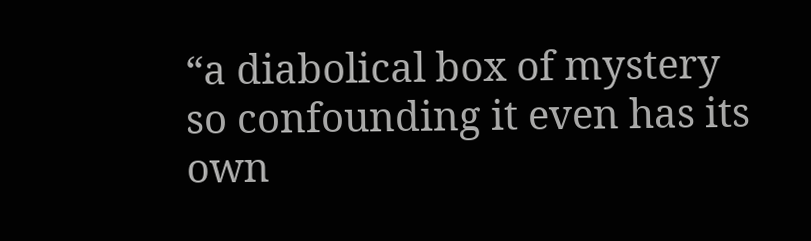“a diabolical box of mystery so confounding it even has its own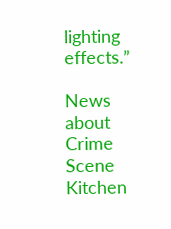lighting effects.”

News about
Crime Scene Kitchen